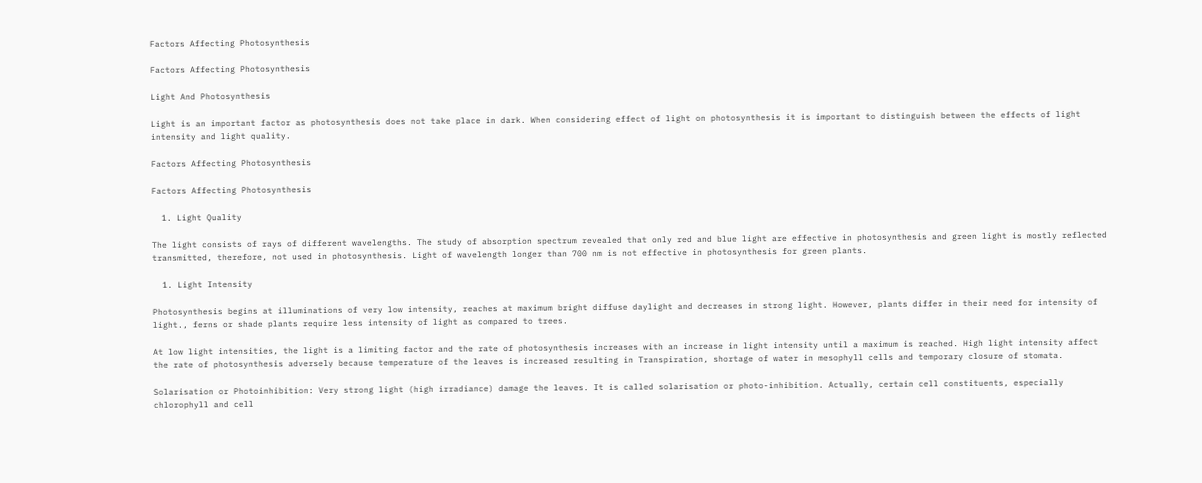Factors Affecting Photosynthesis

Factors Affecting Photosynthesis

Light And Photosynthesis

Light is an important factor as photosynthesis does not take place in dark. When considering effect of light on photosynthesis it is important to distinguish between the effects of light intensity and light quality.

Factors Affecting Photosynthesis

Factors Affecting Photosynthesis

  1. Light Quality

The light consists of rays of different wavelengths. The study of absorption spectrum revealed that only red and blue light are effective in photosynthesis and green light is mostly reflected transmitted, therefore, not used in photosynthesis. Light of wavelength longer than 700 nm is not effective in photosynthesis for green plants.

  1. Light Intensity

Photosynthesis begins at illuminations of very low intensity, reaches at maximum bright diffuse daylight and decreases in strong light. However, plants differ in their need for intensity of light., ferns or shade plants require less intensity of light as compared to trees.

At low light intensities, the light is a limiting factor and the rate of photosynthesis increases with an increase in light intensity until a maximum is reached. High light intensity affect the rate of photosynthesis adversely because temperature of the leaves is increased resulting in Transpiration, shortage of water in mesophyll cells and temporary closure of stomata.

Solarisation or Photoinhibition: Very strong light (high irradiance) damage the leaves. It is called solarisation or photo-inhibition. Actually, certain cell constituents, especially chlorophyll and cell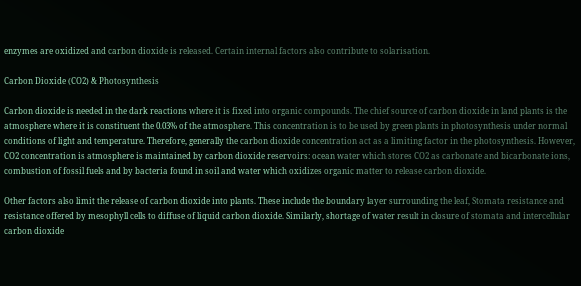enzymes are oxidized and carbon dioxide is released. Certain internal factors also contribute to solarisation.

Carbon Dioxide (CO2) & Photosynthesis

Carbon dioxide is needed in the dark reactions where it is fixed into organic compounds. The chief source of carbon dioxide in land plants is the atmosphere where it is constituent the 0.03% of the atmosphere. This concentration is to be used by green plants in photosynthesis under normal conditions of light and temperature. Therefore, generally the carbon dioxide concentration act as a limiting factor in the photosynthesis. However, CO2 concentration is atmosphere is maintained by carbon dioxide reservoirs: ocean water which stores CO2 as carbonate and bicarbonate ions, combustion of fossil fuels and by bacteria found in soil and water which oxidizes organic matter to release carbon dioxide.

Other factors also limit the release of carbon dioxide into plants. These include the boundary layer surrounding the leaf, Stomata resistance and resistance offered by mesophyll cells to diffuse of liquid carbon dioxide. Similarly, shortage of water result in closure of stomata and intercellular carbon dioxide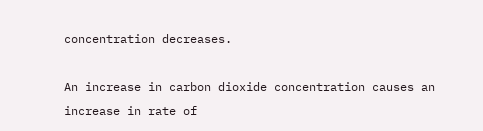concentration decreases.

An increase in carbon dioxide concentration causes an increase in rate of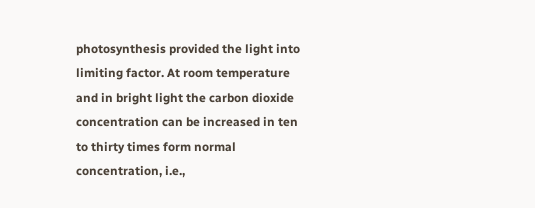photosynthesis provided the light into limiting factor. At room temperature and in bright light the carbon dioxide concentration can be increased in ten to thirty times form normal concentration, i.e.,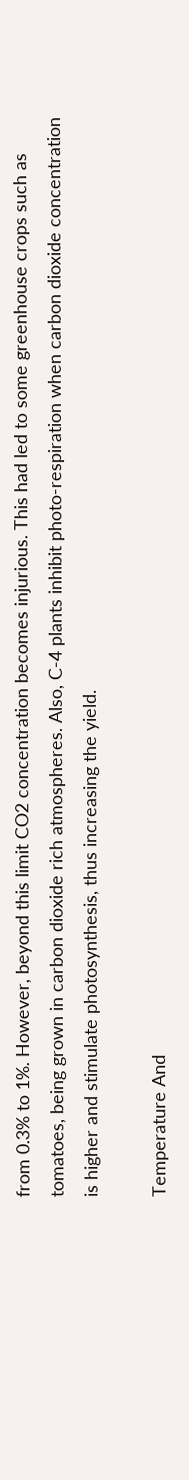from 0.3% to 1%. However, beyond this limit CO2 concentration becomes injurious. This had led to some greenhouse crops such as tomatoes, being grown in carbon dioxide rich atmospheres. Also, C-4 plants inhibit photo-respiration when carbon dioxide concentration is higher and stimulate photosynthesis, thus increasing the yield.

Temperature And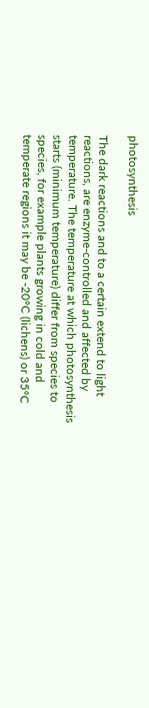photosynthesis

The dark reactions and to a certain extend to light reactions, are enzyme-controlled and affected by temperature. The temperature at which photosynthesis starts (minimum temperature) differ from species to species, for example plants growing in cold and temperate regions it may be -20°C (lichens) or 35°C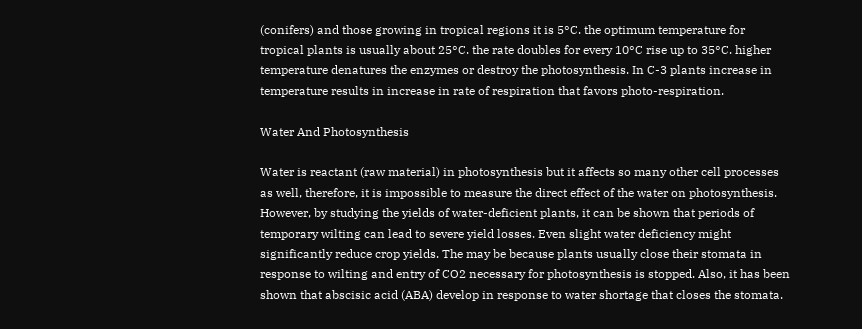(conifers) and those growing in tropical regions it is 5°C. the optimum temperature for tropical plants is usually about 25°C. the rate doubles for every 10°C rise up to 35°C. higher temperature denatures the enzymes or destroy the photosynthesis. In C-3 plants increase in temperature results in increase in rate of respiration that favors photo-respiration.

Water And Photosynthesis

Water is reactant (raw material) in photosynthesis but it affects so many other cell processes as well, therefore, it is impossible to measure the direct effect of the water on photosynthesis. However, by studying the yields of water-deficient plants, it can be shown that periods of temporary wilting can lead to severe yield losses. Even slight water deficiency might significantly reduce crop yields. The may be because plants usually close their stomata in response to wilting and entry of CO2 necessary for photosynthesis is stopped. Also, it has been shown that abscisic acid (ABA) develop in response to water shortage that closes the stomata.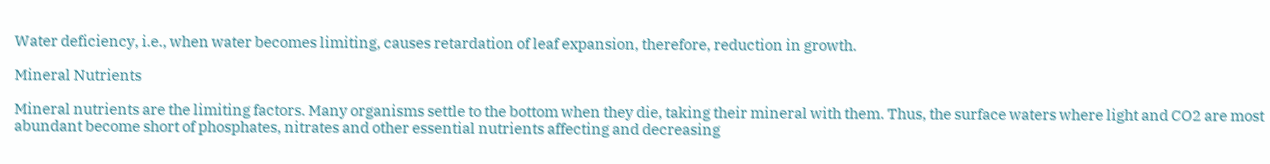Water deficiency, i.e., when water becomes limiting, causes retardation of leaf expansion, therefore, reduction in growth.

Mineral Nutrients

Mineral nutrients are the limiting factors. Many organisms settle to the bottom when they die, taking their mineral with them. Thus, the surface waters where light and CO2 are most abundant become short of phosphates, nitrates and other essential nutrients affecting and decreasing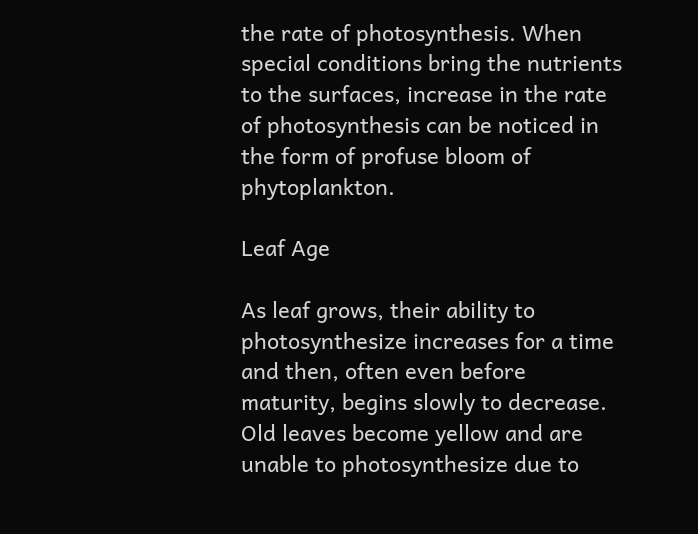the rate of photosynthesis. When special conditions bring the nutrients to the surfaces, increase in the rate of photosynthesis can be noticed in the form of profuse bloom of phytoplankton.

Leaf Age

As leaf grows, their ability to photosynthesize increases for a time and then, often even before maturity, begins slowly to decrease. Old leaves become yellow and are unable to photosynthesize due to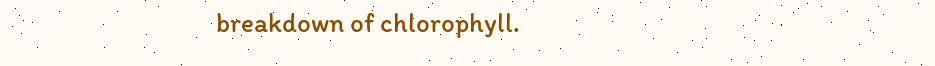breakdown of chlorophyll.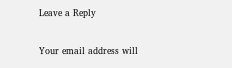Leave a Reply

Your email address will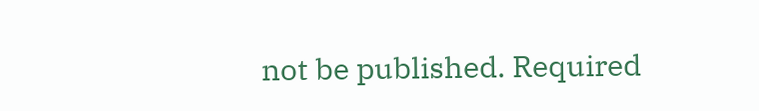not be published. Required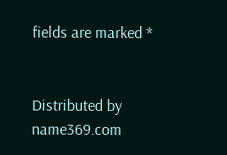fields are marked *


Distributed by name369.com